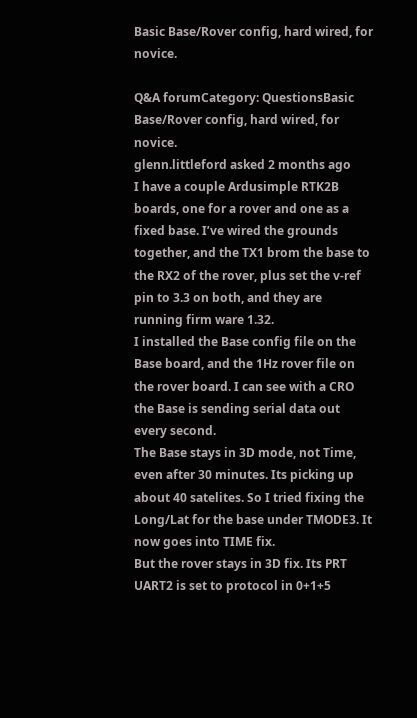Basic Base/Rover config, hard wired, for novice.

Q&A forumCategory: QuestionsBasic Base/Rover config, hard wired, for novice.
glenn.littleford asked 2 months ago
I have a couple Ardusimple RTK2B boards, one for a rover and one as a fixed base. I’ve wired the grounds together, and the TX1 brom the base to the RX2 of the rover, plus set the v-ref pin to 3.3 on both, and they are running firm ware 1.32.
I installed the Base config file on the Base board, and the 1Hz rover file on the rover board. I can see with a CRO the Base is sending serial data out every second.
The Base stays in 3D mode, not Time, even after 30 minutes. Its picking up about 40 satelites. So I tried fixing the Long/Lat for the base under TMODE3. It now goes into TIME fix.
But the rover stays in 3D fix. Its PRT UART2 is set to protocol in 0+1+5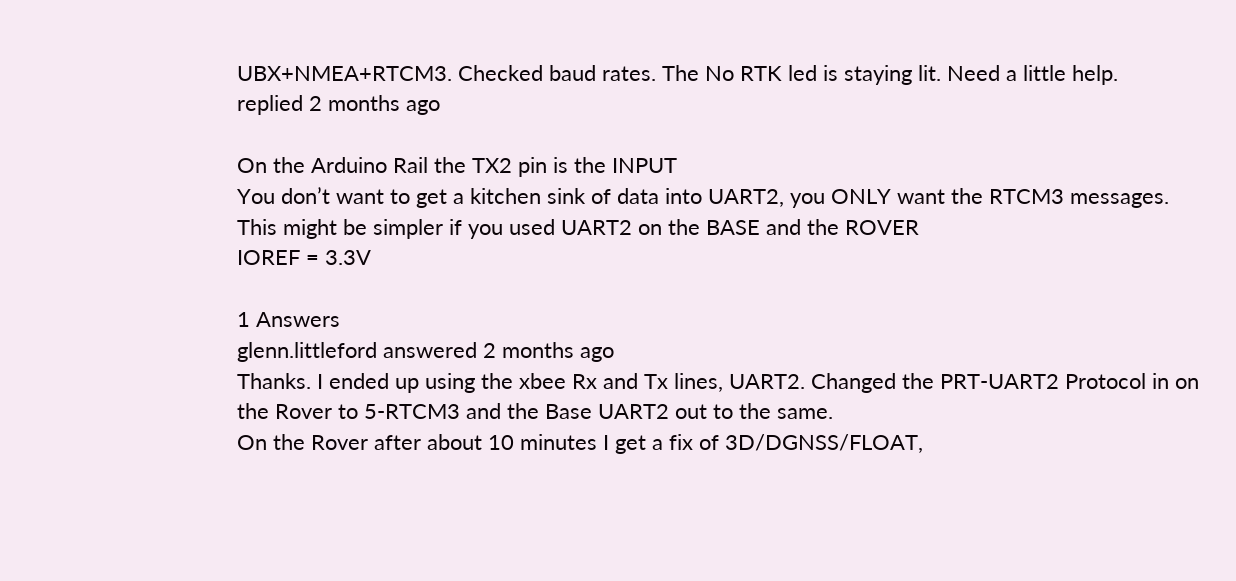UBX+NMEA+RTCM3. Checked baud rates. The No RTK led is staying lit. Need a little help.
replied 2 months ago

On the Arduino Rail the TX2 pin is the INPUT
You don’t want to get a kitchen sink of data into UART2, you ONLY want the RTCM3 messages.
This might be simpler if you used UART2 on the BASE and the ROVER
IOREF = 3.3V

1 Answers
glenn.littleford answered 2 months ago
Thanks. I ended up using the xbee Rx and Tx lines, UART2. Changed the PRT-UART2 Protocol in on the Rover to 5-RTCM3 and the Base UART2 out to the same.
On the Rover after about 10 minutes I get a fix of 3D/DGNSS/FLOAT,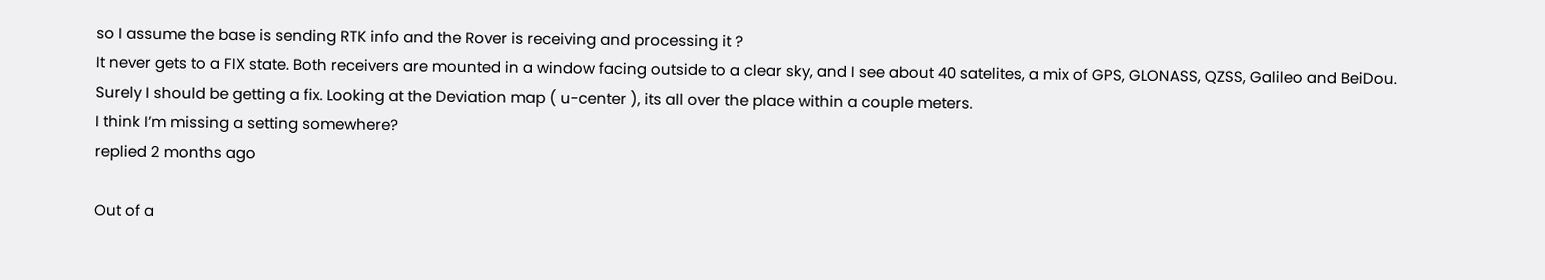so I assume the base is sending RTK info and the Rover is receiving and processing it ?
It never gets to a FIX state. Both receivers are mounted in a window facing outside to a clear sky, and I see about 40 satelites, a mix of GPS, GLONASS, QZSS, Galileo and BeiDou.
Surely I should be getting a fix. Looking at the Deviation map ( u-center ), its all over the place within a couple meters.
I think I’m missing a setting somewhere?
replied 2 months ago

Out of a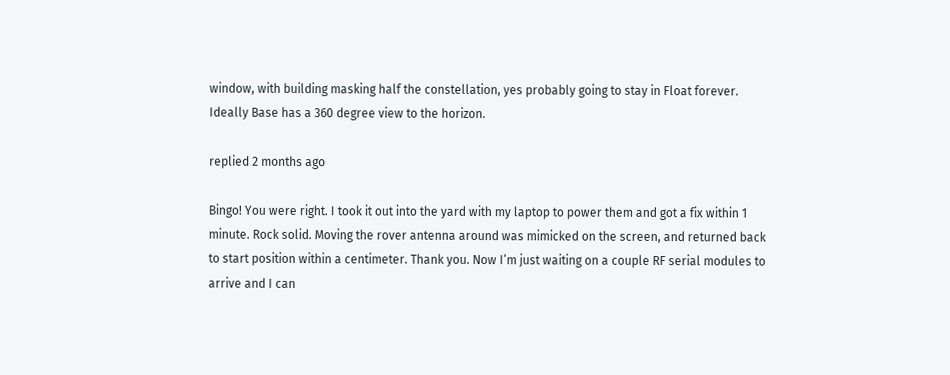window, with building masking half the constellation, yes probably going to stay in Float forever.
Ideally Base has a 360 degree view to the horizon.

replied 2 months ago

Bingo! You were right. I took it out into the yard with my laptop to power them and got a fix within 1 minute. Rock solid. Moving the rover antenna around was mimicked on the screen, and returned back to start position within a centimeter. Thank you. Now I’m just waiting on a couple RF serial modules to arrive and I can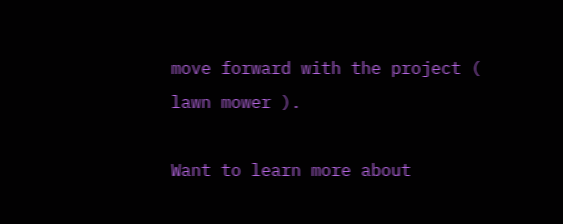move forward with the project ( lawn mower ).

Want to learn more about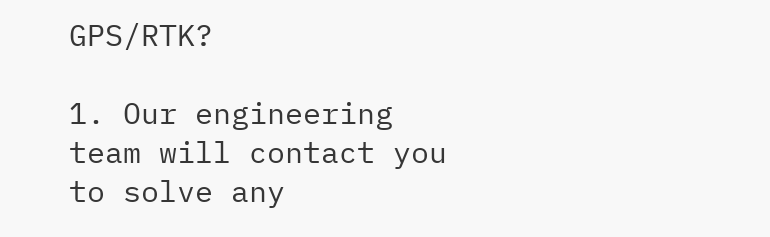GPS/RTK?

1. Our engineering team will contact you to solve any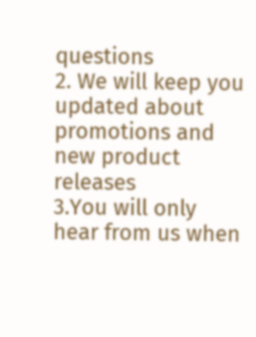questions
2. We will keep you updated about promotions and new product releases
3.You will only hear from us when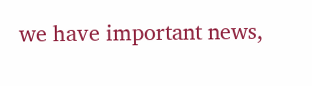we have important news,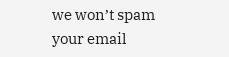we won’t spam your email